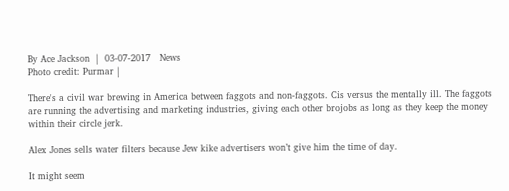By Ace Jackson  |  03-07-2017   News
Photo credit: Purmar |

There's a civil war brewing in America between faggots and non-faggots. Cis versus the mentally ill. The faggots are running the advertising and marketing industries, giving each other brojobs as long as they keep the money within their circle jerk.

Alex Jones sells water filters because Jew kike advertisers won’t give him the time of day.

It might seem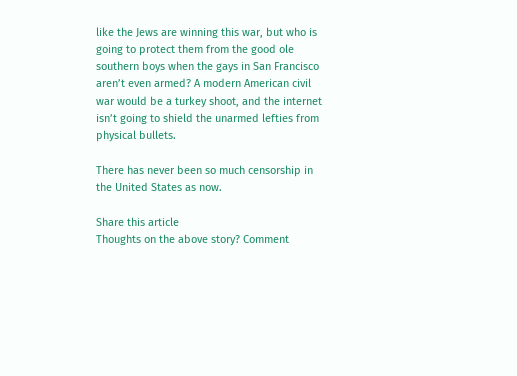like the Jews are winning this war, but who is going to protect them from the good ole southern boys when the gays in San Francisco aren’t even armed? A modern American civil war would be a turkey shoot, and the internet isn’t going to shield the unarmed lefties from physical bullets.

There has never been so much censorship in the United States as now.

Share this article
Thoughts on the above story? Comment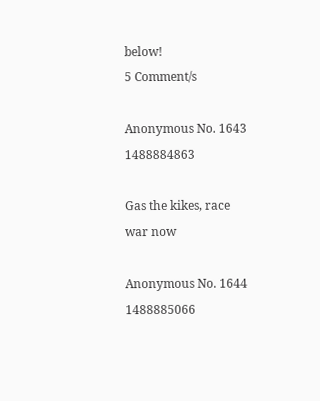below!
5 Comment/s

Anonymous No. 1643 1488884863

Gas the kikes, race war now

Anonymous No. 1644 1488885066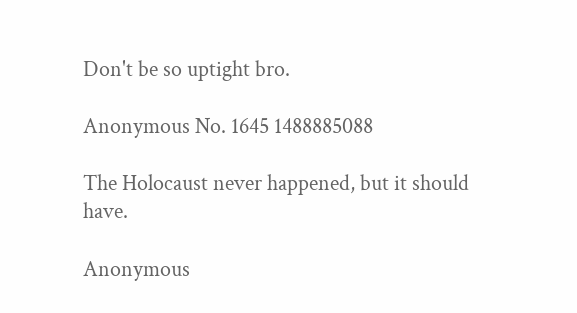Don't be so uptight bro.

Anonymous No. 1645 1488885088

The Holocaust never happened, but it should have.

Anonymous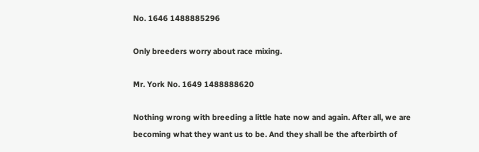No. 1646 1488885296

Only breeders worry about race mixing.

Mr. York No. 1649 1488888620

Nothing wrong with breeding a little hate now and again. After all, we are becoming what they want us to be. And they shall be the afterbirth of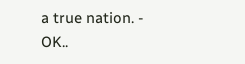a true nation. - OK..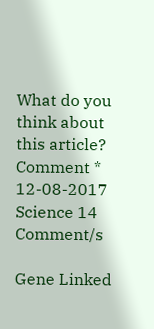What do you think about this article?
Comment *
12-08-2017   Science 14 Comment/s

Gene Linked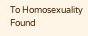To Homosexuality Found